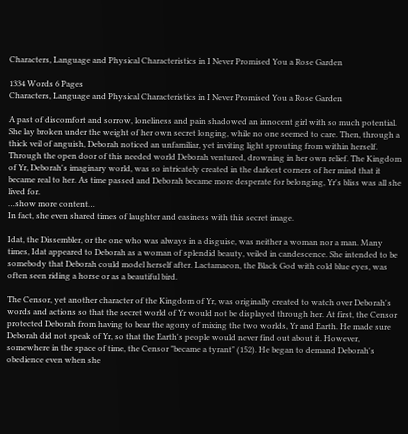Characters, Language and Physical Characteristics in I Never Promised You a Rose Garden

1334 Words 6 Pages
Characters, Language and Physical Characteristics in I Never Promised You a Rose Garden

A past of discomfort and sorrow, loneliness and pain shadowed an innocent girl with so much potential. She lay broken under the weight of her own secret longing, while no one seemed to care. Then, through a thick veil of anguish, Deborah noticed an unfamiliar, yet inviting light sprouting from within herself. Through the open door of this needed world Deborah ventured, drowning in her own relief. The Kingdom of Yr, Deborah's imaginary world, was so intricately created in the darkest corners of her mind that it became real to her. As time passed and Deborah became more desperate for belonging, Yr's bliss was all she lived for.
…show more content…
In fact, she even shared times of laughter and easiness with this secret image.

Idat, the Dissembler, or the one who was always in a disguise, was neither a woman nor a man. Many times, Idat appeared to Deborah as a woman of splendid beauty, veiled in candescence. She intended to be somebody that Deborah could model herself after. Lactamaeon, the Black God with cold blue eyes, was often seen riding a horse or as a beautiful bird.

The Censor, yet another character of the Kingdom of Yr, was originally created to watch over Deborah's words and actions so that the secret world of Yr would not be displayed through her. At first, the Censor protected Deborah from having to bear the agony of mixing the two worlds, Yr and Earth. He made sure Deborah did not speak of Yr, so that the Earth's people would never find out about it. However, somewhere in the space of time, the Censor "became a tyrant" (152). He began to demand Deborah's obedience even when she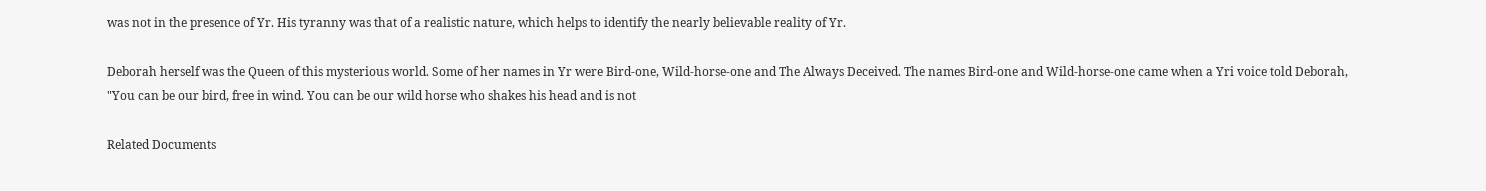was not in the presence of Yr. His tyranny was that of a realistic nature, which helps to identify the nearly believable reality of Yr.

Deborah herself was the Queen of this mysterious world. Some of her names in Yr were Bird-one, Wild-horse-one and The Always Deceived. The names Bird-one and Wild-horse-one came when a Yri voice told Deborah, "You can be our bird, free in wind. You can be our wild horse who shakes his head and is not

Related Documents